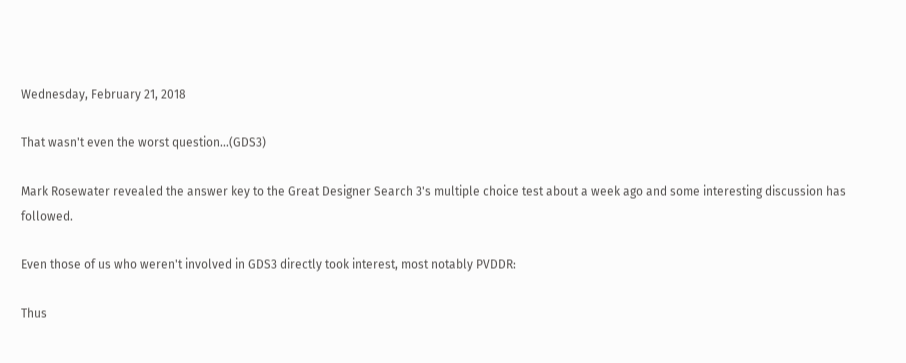Wednesday, February 21, 2018

That wasn't even the worst question...(GDS3)

Mark Rosewater revealed the answer key to the Great Designer Search 3's multiple choice test about a week ago and some interesting discussion has followed.

Even those of us who weren't involved in GDS3 directly took interest, most notably PVDDR:

Thus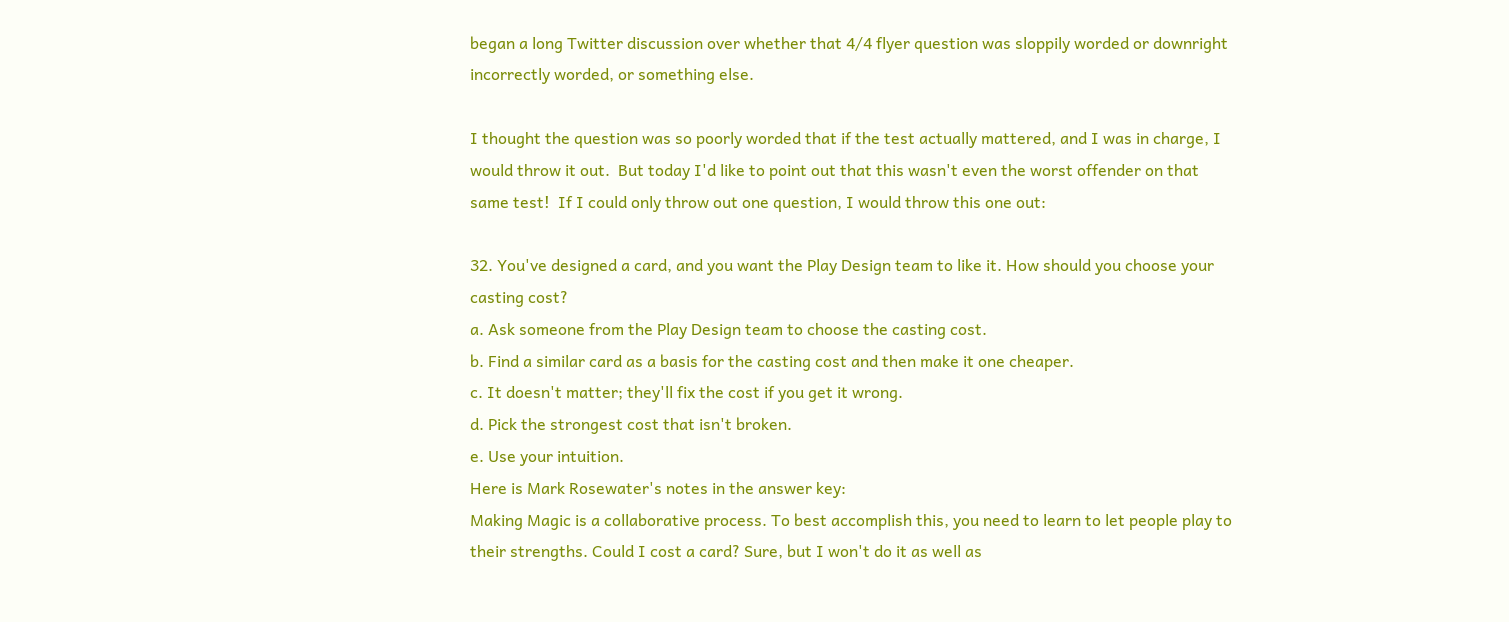began a long Twitter discussion over whether that 4/4 flyer question was sloppily worded or downright incorrectly worded, or something else.

I thought the question was so poorly worded that if the test actually mattered, and I was in charge, I would throw it out.  But today I'd like to point out that this wasn't even the worst offender on that same test!  If I could only throw out one question, I would throw this one out:

32. You've designed a card, and you want the Play Design team to like it. How should you choose your casting cost?
a. Ask someone from the Play Design team to choose the casting cost.
b. Find a similar card as a basis for the casting cost and then make it one cheaper.
c. It doesn't matter; they'll fix the cost if you get it wrong.
d. Pick the strongest cost that isn't broken.
e. Use your intuition.
Here is Mark Rosewater's notes in the answer key:
Making Magic is a collaborative process. To best accomplish this, you need to learn to let people play to their strengths. Could I cost a card? Sure, but I won't do it as well as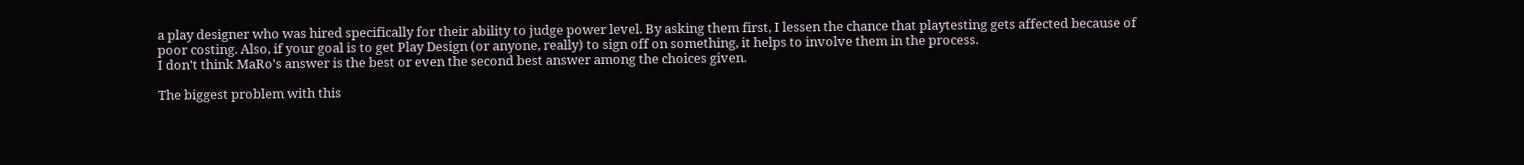a play designer who was hired specifically for their ability to judge power level. By asking them first, I lessen the chance that playtesting gets affected because of poor costing. Also, if your goal is to get Play Design (or anyone, really) to sign off on something, it helps to involve them in the process.
I don't think MaRo's answer is the best or even the second best answer among the choices given.

The biggest problem with this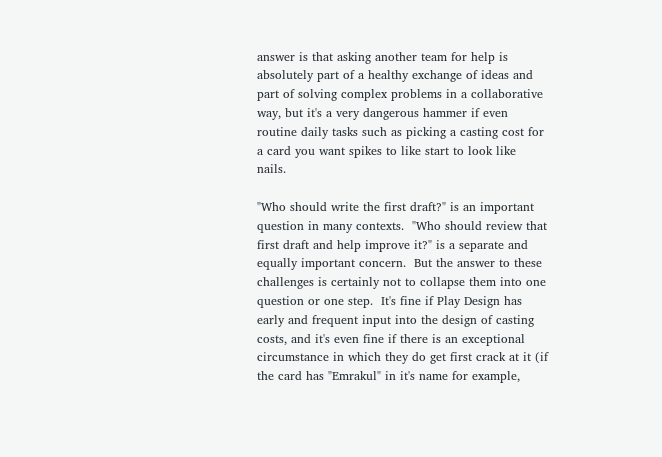answer is that asking another team for help is absolutely part of a healthy exchange of ideas and part of solving complex problems in a collaborative way, but it's a very dangerous hammer if even routine daily tasks such as picking a casting cost for a card you want spikes to like start to look like nails.

"Who should write the first draft?" is an important question in many contexts.  "Who should review that first draft and help improve it?" is a separate and equally important concern.  But the answer to these challenges is certainly not to collapse them into one question or one step.  It's fine if Play Design has early and frequent input into the design of casting costs, and it's even fine if there is an exceptional circumstance in which they do get first crack at it (if the card has "Emrakul" in it's name for example,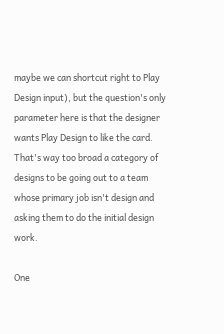maybe we can shortcut right to Play Design input), but the question's only parameter here is that the designer wants Play Design to like the card.  That's way too broad a category of designs to be going out to a team whose primary job isn't design and asking them to do the initial design work.

One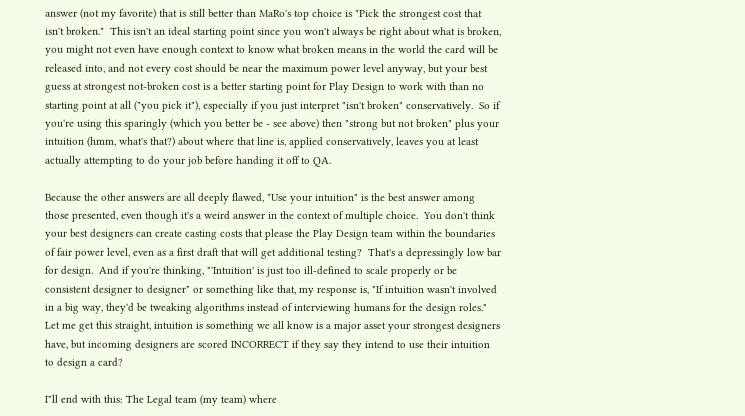answer (not my favorite) that is still better than MaRo's top choice is "Pick the strongest cost that isn't broken."  This isn't an ideal starting point since you won't always be right about what is broken, you might not even have enough context to know what broken means in the world the card will be released into, and not every cost should be near the maximum power level anyway, but your best guess at strongest not-broken cost is a better starting point for Play Design to work with than no starting point at all ("you pick it"), especially if you just interpret "isn't broken" conservatively.  So if you're using this sparingly (which you better be - see above) then "strong but not broken" plus your intuition (hmm, what's that?) about where that line is, applied conservatively, leaves you at least actually attempting to do your job before handing it off to QA.

Because the other answers are all deeply flawed, "Use your intuition" is the best answer among those presented, even though it's a weird answer in the context of multiple choice.  You don't think your best designers can create casting costs that please the Play Design team within the boundaries of fair power level, even as a first draft that will get additional testing?  That's a depressingly low bar for design.  And if you're thinking, "'Intuition' is just too ill-defined to scale properly or be consistent designer to designer" or something like that, my response is, "If intuition wasn't involved in a big way, they'd be tweaking algorithms instead of interviewing humans for the design roles."  Let me get this straight, intuition is something we all know is a major asset your strongest designers have, but incoming designers are scored INCORRECT if they say they intend to use their intuition to design a card?

I"ll end with this: The Legal team (my team) where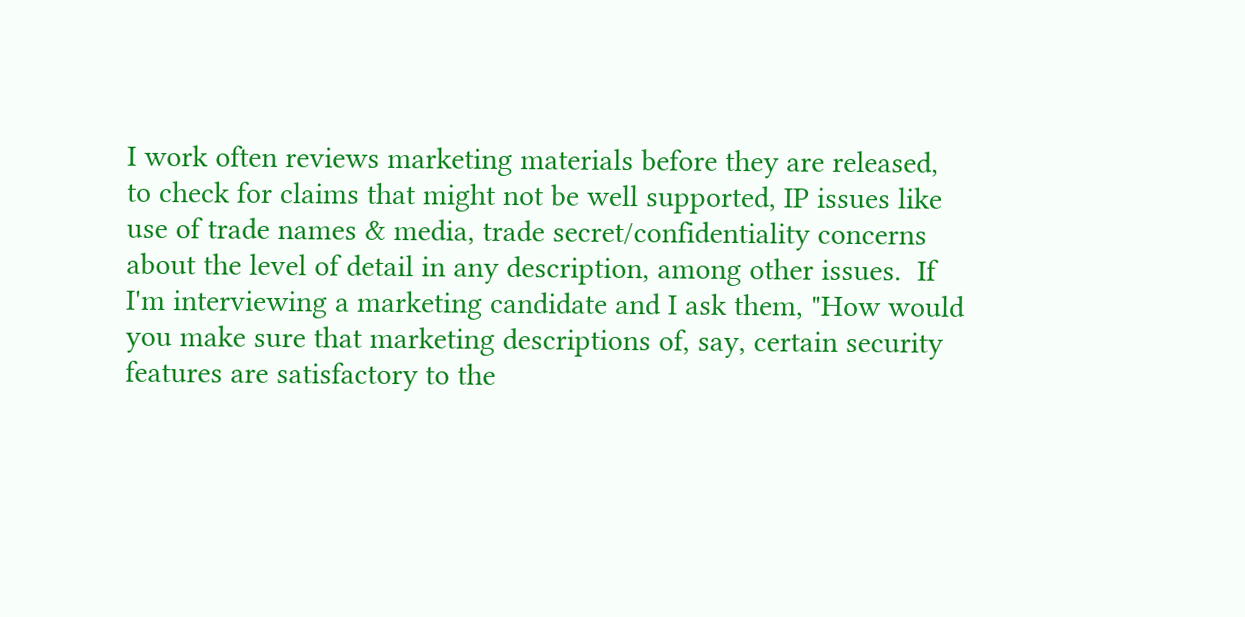I work often reviews marketing materials before they are released, to check for claims that might not be well supported, IP issues like use of trade names & media, trade secret/confidentiality concerns about the level of detail in any description, among other issues.  If I'm interviewing a marketing candidate and I ask them, "How would you make sure that marketing descriptions of, say, certain security features are satisfactory to the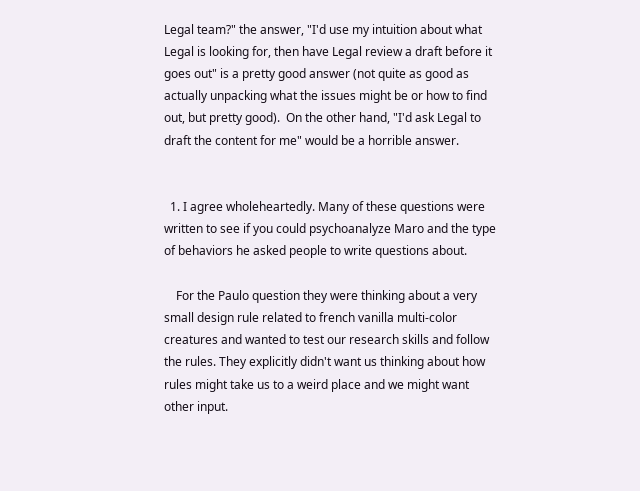Legal team?" the answer, "I'd use my intuition about what Legal is looking for, then have Legal review a draft before it goes out" is a pretty good answer (not quite as good as actually unpacking what the issues might be or how to find out, but pretty good).  On the other hand, "I'd ask Legal to draft the content for me" would be a horrible answer.


  1. I agree wholeheartedly. Many of these questions were written to see if you could psychoanalyze Maro and the type of behaviors he asked people to write questions about.

    For the Paulo question they were thinking about a very small design rule related to french vanilla multi-color creatures and wanted to test our research skills and follow the rules. They explicitly didn't want us thinking about how rules might take us to a weird place and we might want other input.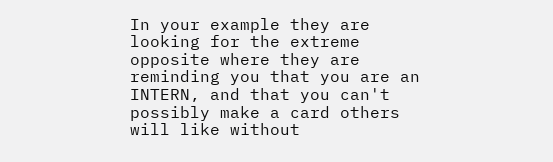In your example they are looking for the extreme opposite where they are reminding you that you are an INTERN, and that you can't possibly make a card others will like without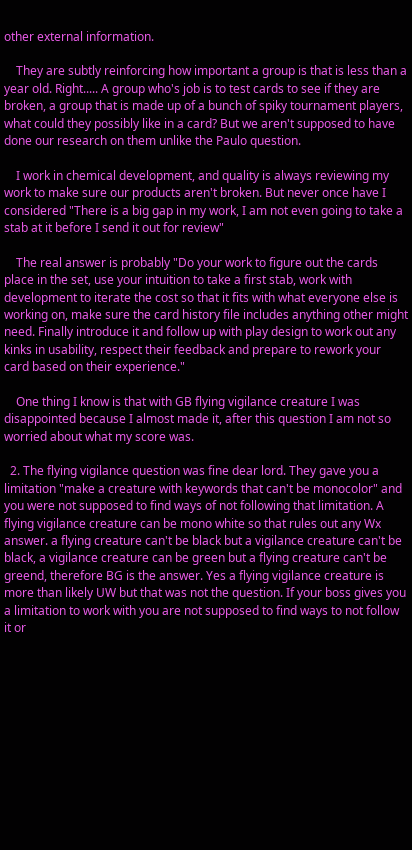other external information.

    They are subtly reinforcing how important a group is that is less than a year old. Right..... A group who's job is to test cards to see if they are broken, a group that is made up of a bunch of spiky tournament players, what could they possibly like in a card? But we aren't supposed to have done our research on them unlike the Paulo question.

    I work in chemical development, and quality is always reviewing my work to make sure our products aren't broken. But never once have I considered "There is a big gap in my work, I am not even going to take a stab at it before I send it out for review"

    The real answer is probably "Do your work to figure out the cards place in the set, use your intuition to take a first stab, work with development to iterate the cost so that it fits with what everyone else is working on, make sure the card history file includes anything other might need. Finally introduce it and follow up with play design to work out any kinks in usability, respect their feedback and prepare to rework your card based on their experience."

    One thing I know is that with GB flying vigilance creature I was disappointed because I almost made it, after this question I am not so worried about what my score was.

  2. The flying vigilance question was fine dear lord. They gave you a limitation "make a creature with keywords that can't be monocolor" and you were not supposed to find ways of not following that limitation. A flying vigilance creature can be mono white so that rules out any Wx answer. a flying creature can't be black but a vigilance creature can't be black, a vigilance creature can be green but a flying creature can't be greend, therefore BG is the answer. Yes a flying vigilance creature is more than likely UW but that was not the question. If your boss gives you a limitation to work with you are not supposed to find ways to not follow it or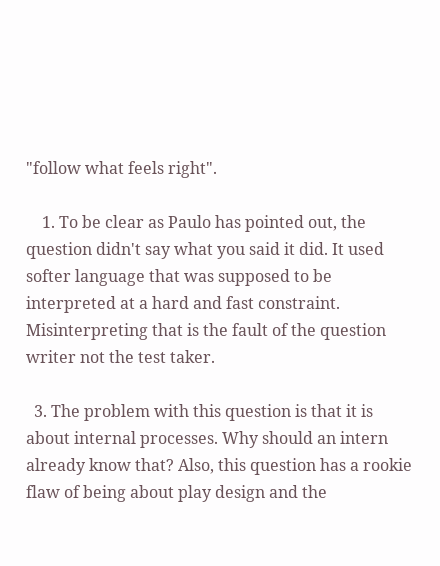"follow what feels right".

    1. To be clear as Paulo has pointed out, the question didn't say what you said it did. It used softer language that was supposed to be interpreted at a hard and fast constraint. Misinterpreting that is the fault of the question writer not the test taker.

  3. The problem with this question is that it is about internal processes. Why should an intern already know that? Also, this question has a rookie flaw of being about play design and the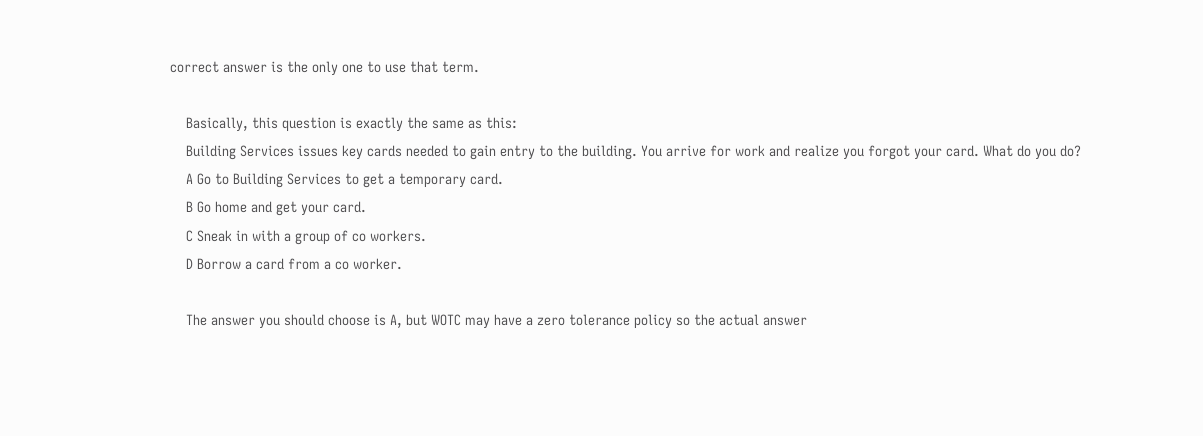correct answer is the only one to use that term.

    Basically, this question is exactly the same as this:
    Building Services issues key cards needed to gain entry to the building. You arrive for work and realize you forgot your card. What do you do?
    A Go to Building Services to get a temporary card.
    B Go home and get your card.
    C Sneak in with a group of co workers.
    D Borrow a card from a co worker.

    The answer you should choose is A, but WOTC may have a zero tolerance policy so the actual answer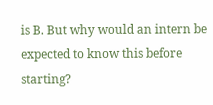is B. But why would an intern be expected to know this before starting?